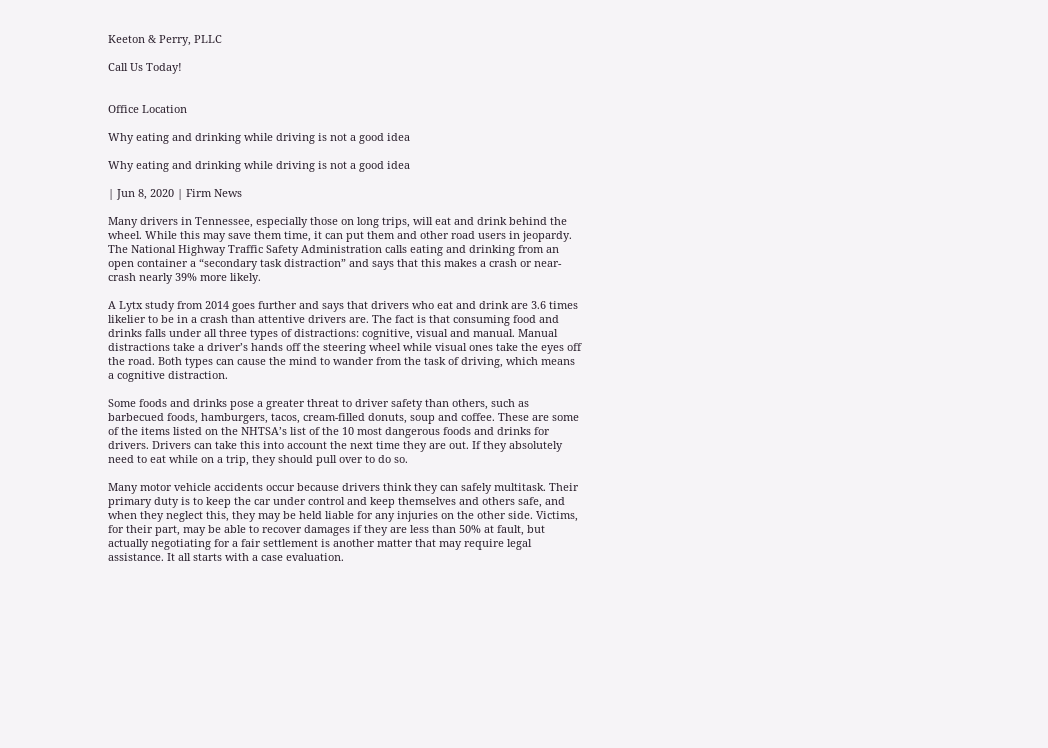Keeton & Perry, PLLC

Call Us Today!


Office Location

Why eating and drinking while driving is not a good idea

Why eating and drinking while driving is not a good idea

| Jun 8, 2020 | Firm News

Many drivers in Tennessee, especially those on long trips, will eat and drink behind the wheel. While this may save them time, it can put them and other road users in jeopardy. The National Highway Traffic Safety Administration calls eating and drinking from an open container a “secondary task distraction” and says that this makes a crash or near-crash nearly 39% more likely.

A Lytx study from 2014 goes further and says that drivers who eat and drink are 3.6 times likelier to be in a crash than attentive drivers are. The fact is that consuming food and drinks falls under all three types of distractions: cognitive, visual and manual. Manual distractions take a driver’s hands off the steering wheel while visual ones take the eyes off the road. Both types can cause the mind to wander from the task of driving, which means a cognitive distraction.

Some foods and drinks pose a greater threat to driver safety than others, such as barbecued foods, hamburgers, tacos, cream-filled donuts, soup and coffee. These are some of the items listed on the NHTSA’s list of the 10 most dangerous foods and drinks for drivers. Drivers can take this into account the next time they are out. If they absolutely need to eat while on a trip, they should pull over to do so.

Many motor vehicle accidents occur because drivers think they can safely multitask. Their primary duty is to keep the car under control and keep themselves and others safe, and when they neglect this, they may be held liable for any injuries on the other side. Victims, for their part, may be able to recover damages if they are less than 50% at fault, but actually negotiating for a fair settlement is another matter that may require legal assistance. It all starts with a case evaluation.